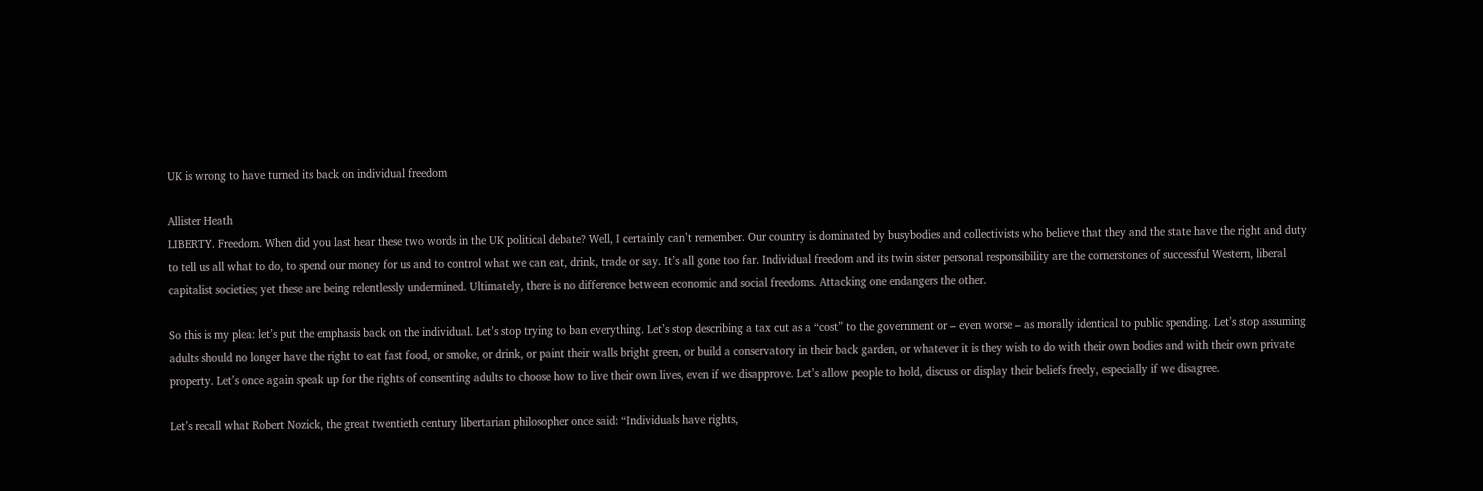UK is wrong to have turned its back on individual freedom

Allister Heath
LIBERTY. Freedom. When did you last hear these two words in the UK political debate? Well, I certainly can’t remember. Our country is dominated by busybodies and collectivists who believe that they and the state have the right and duty to tell us all what to do, to spend our money for us and to control what we can eat, drink, trade or say. It’s all gone too far. Individual freedom and its twin sister personal responsibility are the cornerstones of successful Western, liberal capitalist societies; yet these are being relentlessly undermined. Ultimately, there is no difference between economic and social freedoms. Attacking one endangers the other.

So this is my plea: let’s put the emphasis back on the individual. Let’s stop trying to ban everything. Let’s stop describing a tax cut as a “cost” to the government or – even worse – as morally identical to public spending. Let’s stop assuming adults should no longer have the right to eat fast food, or smoke, or drink, or paint their walls bright green, or build a conservatory in their back garden, or whatever it is they wish to do with their own bodies and with their own private property. Let’s once again speak up for the rights of consenting adults to choose how to live their own lives, even if we disapprove. Let’s allow people to hold, discuss or display their beliefs freely, especially if we disagree.

Let’s recall what Robert Nozick, the great twentieth century libertarian philosopher once said: “Individuals have rights,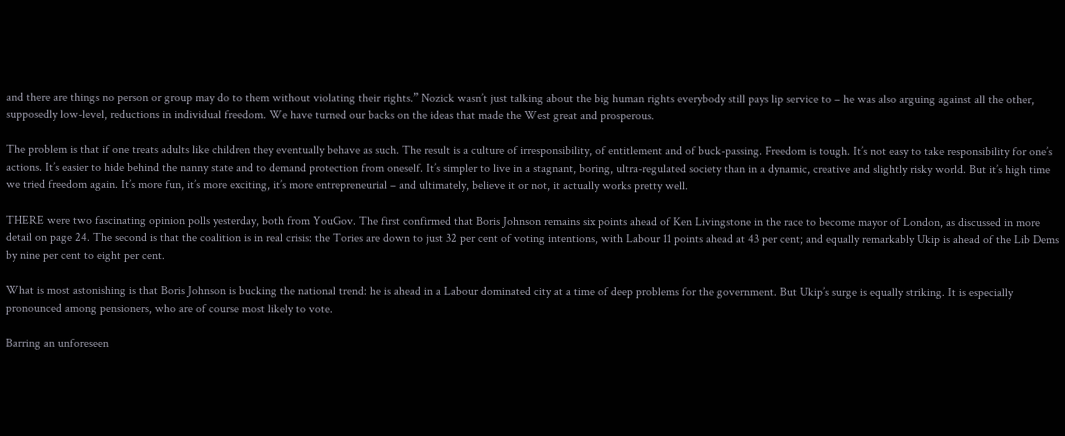and there are things no person or group may do to them without violating their rights.” Nozick wasn’t just talking about the big human rights everybody still pays lip service to – he was also arguing against all the other, supposedly low-level, reductions in individual freedom. We have turned our backs on the ideas that made the West great and prosperous.

The problem is that if one treats adults like children they eventually behave as such. The result is a culture of irresponsibility, of entitlement and of buck-passing. Freedom is tough. It’s not easy to take responsibility for one’s actions. It’s easier to hide behind the nanny state and to demand protection from oneself. It’s simpler to live in a stagnant, boring, ultra-regulated society than in a dynamic, creative and slightly risky world. But it’s high time we tried freedom again. It’s more fun, it’s more exciting, it’s more entrepreneurial – and ultimately, believe it or not, it actually works pretty well.

THERE were two fascinating opinion polls yesterday, both from YouGov. The first confirmed that Boris Johnson remains six points ahead of Ken Livingstone in the race to become mayor of London, as discussed in more detail on page 24. The second is that the coalition is in real crisis: the Tories are down to just 32 per cent of voting intentions, with Labour 11 points ahead at 43 per cent; and equally remarkably Ukip is ahead of the Lib Dems by nine per cent to eight per cent.

What is most astonishing is that Boris Johnson is bucking the national trend: he is ahead in a Labour dominated city at a time of deep problems for the government. But Ukip’s surge is equally striking. It is especially pronounced among pensioners, who are of course most likely to vote.

Barring an unforeseen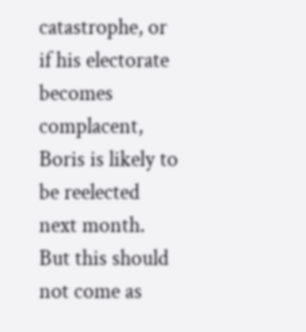catastrophe, or if his electorate becomes complacent, Boris is likely to be reelected next month. But this should not come as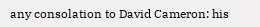any consolation to David Cameron: his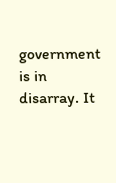government is in disarray. It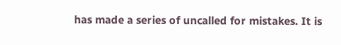has made a series of uncalled for mistakes. It is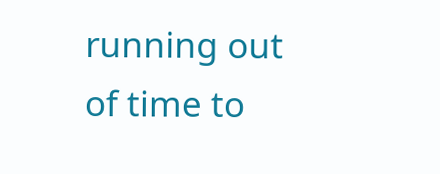running out of time to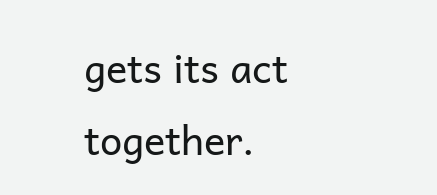gets its act together.